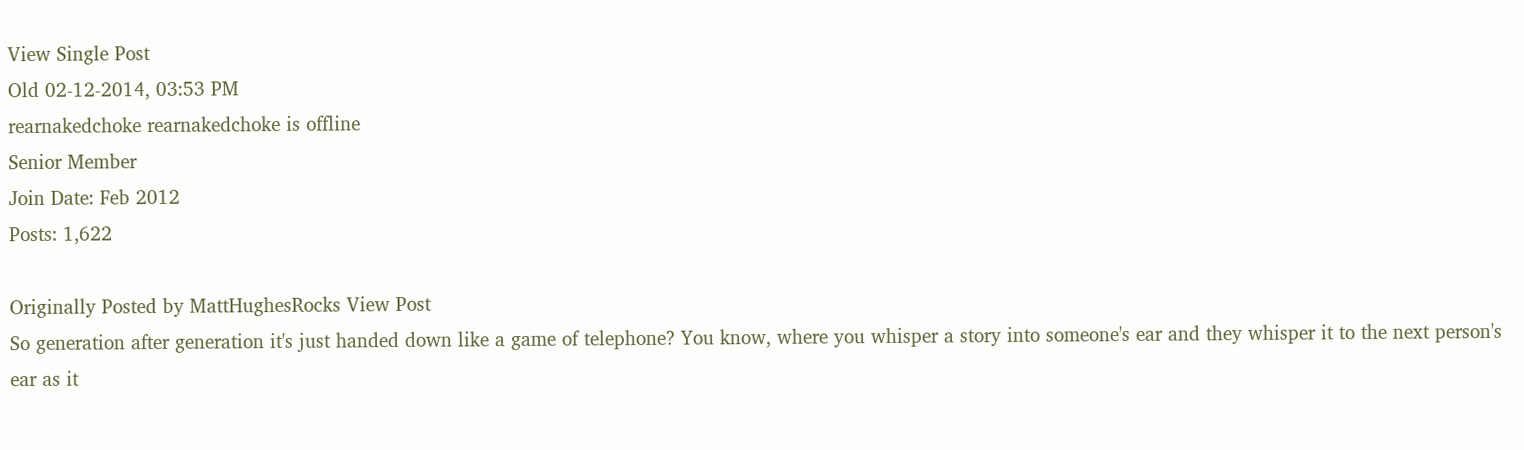View Single Post
Old 02-12-2014, 03:53 PM
rearnakedchoke rearnakedchoke is offline
Senior Member
Join Date: Feb 2012
Posts: 1,622

Originally Posted by MattHughesRocks View Post
So generation after generation it's just handed down like a game of telephone? You know, where you whisper a story into someone's ear and they whisper it to the next person's ear as it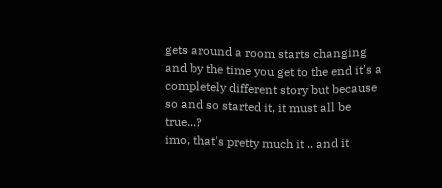gets around a room starts changing and by the time you get to the end it's a completely different story but because so and so started it, it must all be true...?
imo, that's pretty much it .. and it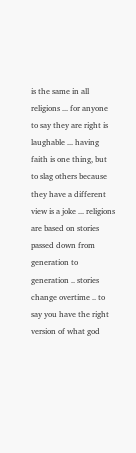is the same in all religions ... for anyone to say they are right is laughable ... having faith is one thing, but to slag others because they have a different view is a joke ... religions are based on stories passed down from generation to generation .. stories change overtime .. to say you have the right version of what god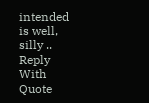intended is well, silly ..
Reply With Quote